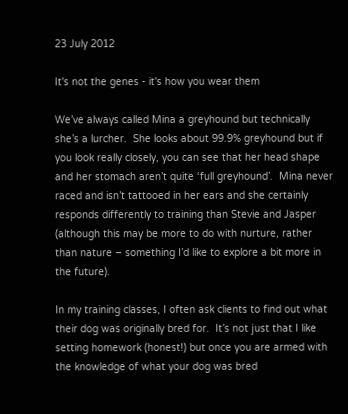23 July 2012

It's not the genes - it's how you wear them

We’ve always called Mina a greyhound but technically she’s a lurcher.  She looks about 99.9% greyhound but if you look really closely, you can see that her head shape and her stomach aren’t quite ‘full greyhound’.  Mina never raced and isn’t tattooed in her ears and she certainly responds differently to training than Stevie and Jasper (although this may be more to do with nurture, rather than nature – something I’d like to explore a bit more in the future).

In my training classes, I often ask clients to find out what their dog was originally bred for.  It’s not just that I like setting homework (honest!) but once you are armed with the knowledge of what your dog was bred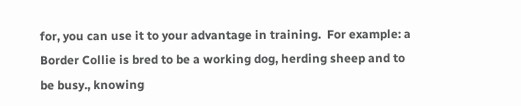for, you can use it to your advantage in training.  For example: a Border Collie is bred to be a working dog, herding sheep and to be busy., knowing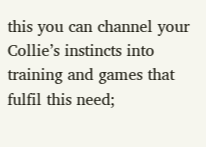this you can channel your Collie’s instincts into training and games that fulfil this need;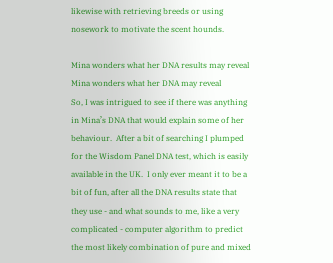likewise with retrieving breeds or using nosework to motivate the scent hounds.

Mina wonders what her DNA results may reveal
Mina wonders what her DNA may reveal
So, I was intrigued to see if there was anything in Mina’s DNA that would explain some of her behaviour.  After a bit of searching I plumped for the Wisdom Panel DNA test, which is easily available in the UK.  I only ever meant it to be a bit of fun, after all the DNA results state that they use - and what sounds to me, like a very complicated - computer algorithm to predict the most likely combination of pure and mixed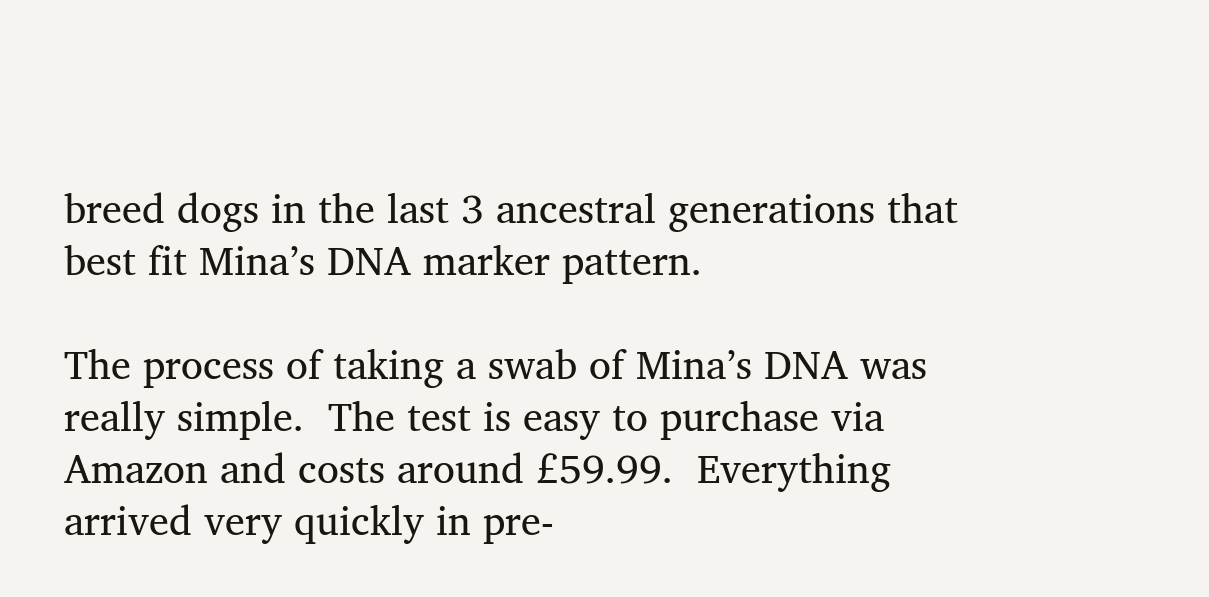breed dogs in the last 3 ancestral generations that best fit Mina’s DNA marker pattern.

The process of taking a swab of Mina’s DNA was really simple.  The test is easy to purchase via Amazon and costs around £59.99.  Everything arrived very quickly in pre-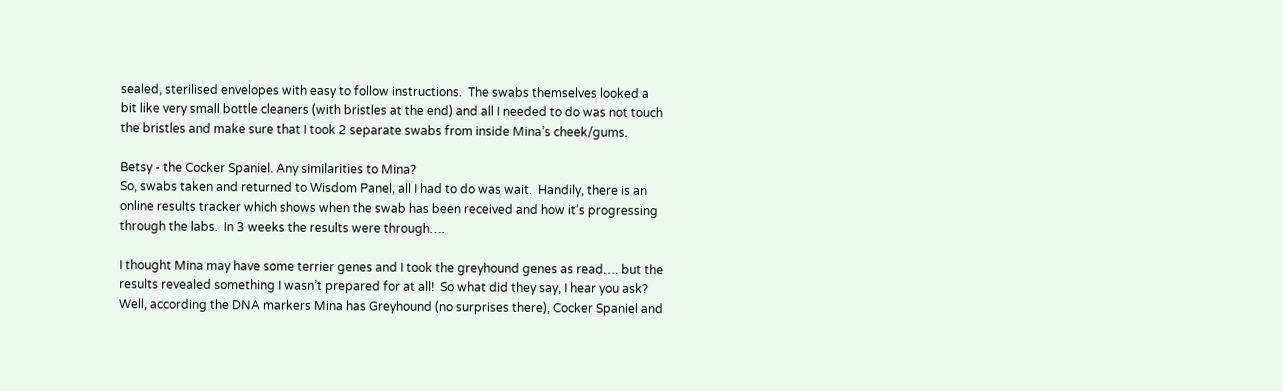sealed, sterilised envelopes with easy to follow instructions.  The swabs themselves looked a bit like very small bottle cleaners (with bristles at the end) and all I needed to do was not touch the bristles and make sure that I took 2 separate swabs from inside Mina’s cheek/gums.

Betsy - the Cocker Spaniel. Any similarities to Mina?
So, swabs taken and returned to Wisdom Panel, all I had to do was wait.  Handily, there is an online results tracker which shows when the swab has been received and how it’s progressing through the labs.  In 3 weeks the results were through….

I thought Mina may have some terrier genes and I took the greyhound genes as read…. but the results revealed something I wasn’t prepared for at all!  So what did they say, I hear you ask?  Well, according the DNA markers Mina has Greyhound (no surprises there), Cocker Spaniel and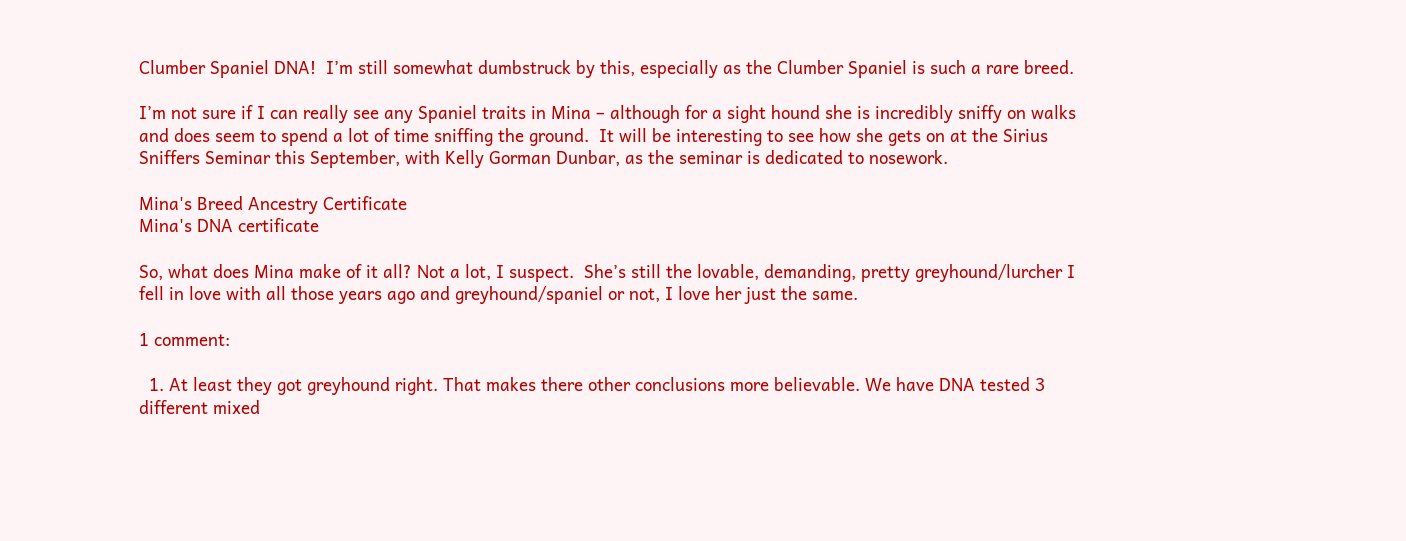Clumber Spaniel DNA!  I’m still somewhat dumbstruck by this, especially as the Clumber Spaniel is such a rare breed.

I’m not sure if I can really see any Spaniel traits in Mina – although for a sight hound she is incredibly sniffy on walks and does seem to spend a lot of time sniffing the ground.  It will be interesting to see how she gets on at the Sirius Sniffers Seminar this September, with Kelly Gorman Dunbar, as the seminar is dedicated to nosework.

Mina's Breed Ancestry Certificate
Mina's DNA certificate

So, what does Mina make of it all? Not a lot, I suspect.  She’s still the lovable, demanding, pretty greyhound/lurcher I fell in love with all those years ago and greyhound/spaniel or not, I love her just the same.

1 comment:

  1. At least they got greyhound right. That makes there other conclusions more believable. We have DNA tested 3 different mixed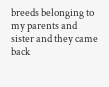breeds belonging to my parents and sister and they came back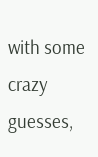with some crazy guesses,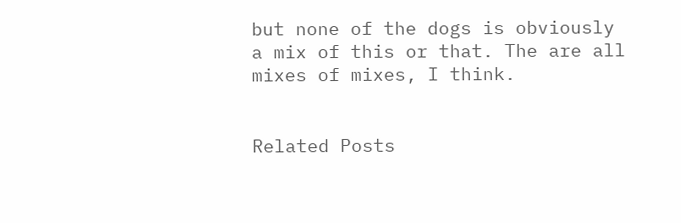but none of the dogs is obviously a mix of this or that. The are all mixes of mixes, I think.


Related Posts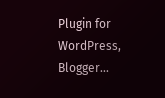Plugin for WordPress, Blogger...